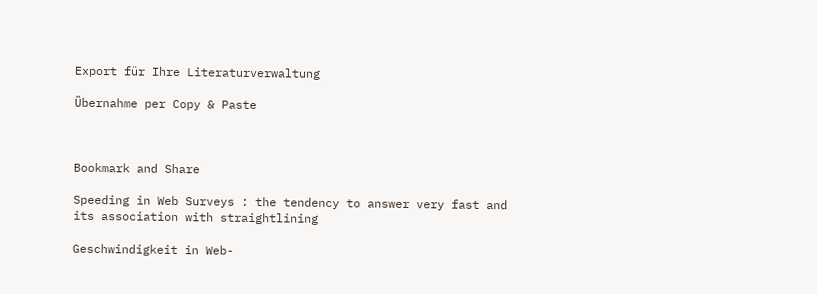Export für Ihre Literaturverwaltung

Übernahme per Copy & Paste



Bookmark and Share

Speeding in Web Surveys : the tendency to answer very fast and its association with straightlining

Geschwindigkeit in Web-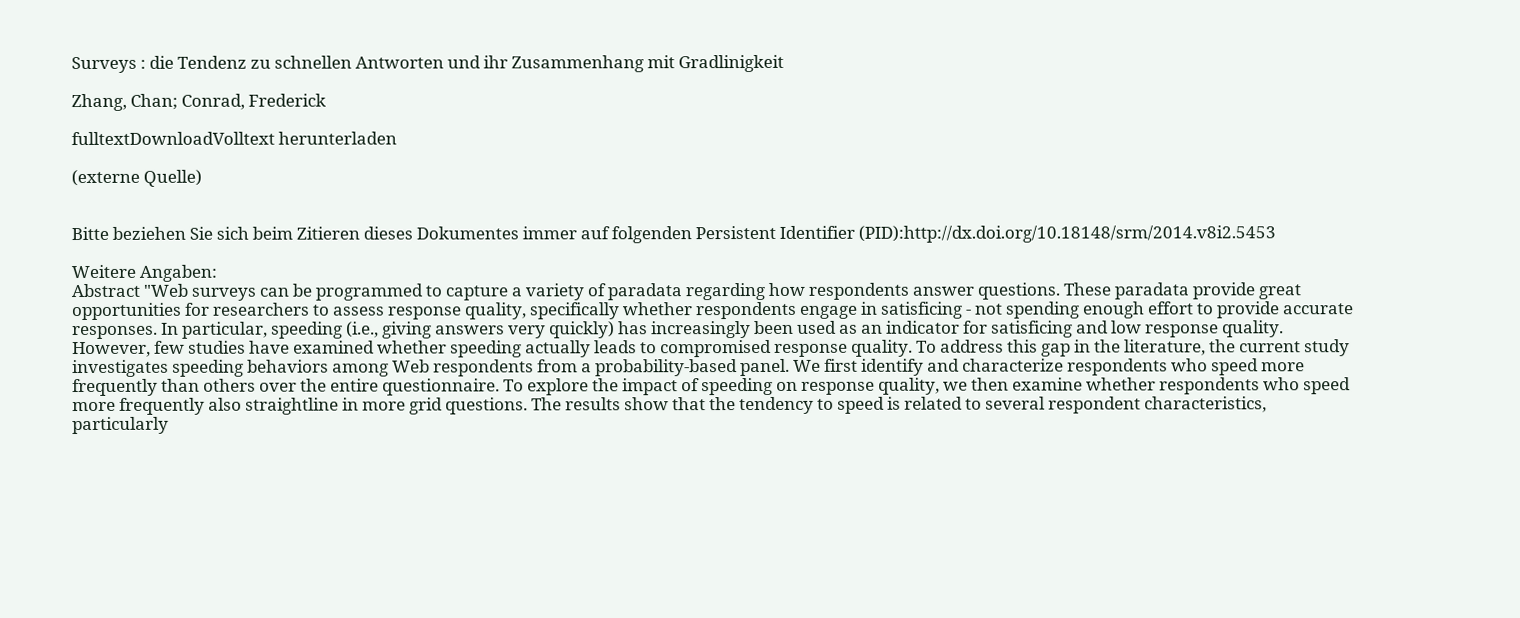Surveys : die Tendenz zu schnellen Antworten und ihr Zusammenhang mit Gradlinigkeit

Zhang, Chan; Conrad, Frederick

fulltextDownloadVolltext herunterladen

(externe Quelle)


Bitte beziehen Sie sich beim Zitieren dieses Dokumentes immer auf folgenden Persistent Identifier (PID):http://dx.doi.org/10.18148/srm/2014.v8i2.5453

Weitere Angaben:
Abstract "Web surveys can be programmed to capture a variety of paradata regarding how respondents answer questions. These paradata provide great opportunities for researchers to assess response quality, specifically whether respondents engage in satisficing - not spending enough effort to provide accurate responses. In particular, speeding (i.e., giving answers very quickly) has increasingly been used as an indicator for satisficing and low response quality. However, few studies have examined whether speeding actually leads to compromised response quality. To address this gap in the literature, the current study investigates speeding behaviors among Web respondents from a probability-based panel. We first identify and characterize respondents who speed more frequently than others over the entire questionnaire. To explore the impact of speeding on response quality, we then examine whether respondents who speed more frequently also straightline in more grid questions. The results show that the tendency to speed is related to several respondent characteristics, particularly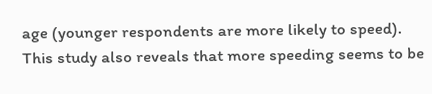age (younger respondents are more likely to speed). This study also reveals that more speeding seems to be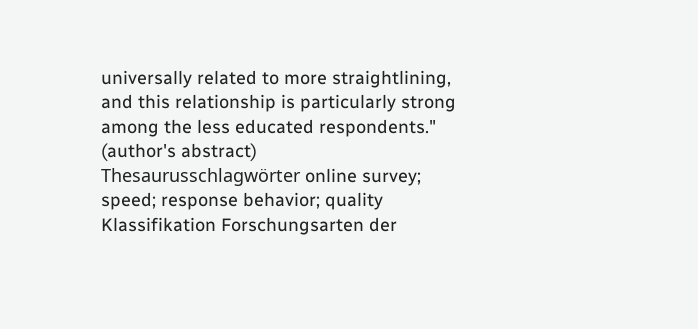universally related to more straightlining, and this relationship is particularly strong among the less educated respondents." (author's abstract)
Thesaurusschlagwörter online survey; speed; response behavior; quality
Klassifikation Forschungsarten der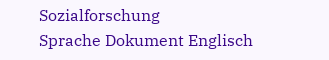Sozialforschung
Sprache Dokument Englisch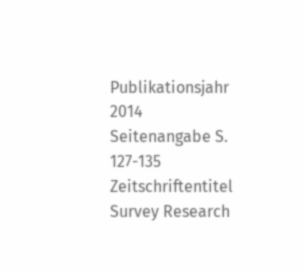Publikationsjahr 2014
Seitenangabe S. 127-135
Zeitschriftentitel Survey Research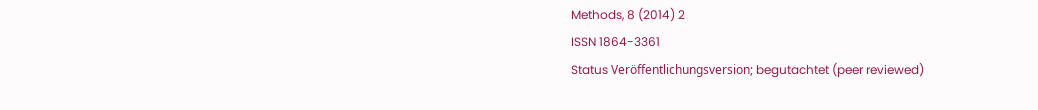Methods, 8 (2014) 2
ISSN 1864-3361
Status Veröffentlichungsversion; begutachtet (peer reviewed)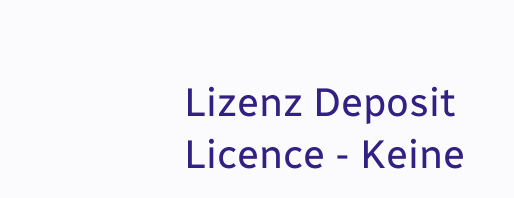Lizenz Deposit Licence - Keine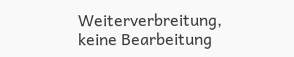Weiterverbreitung, keine Bearbeitung